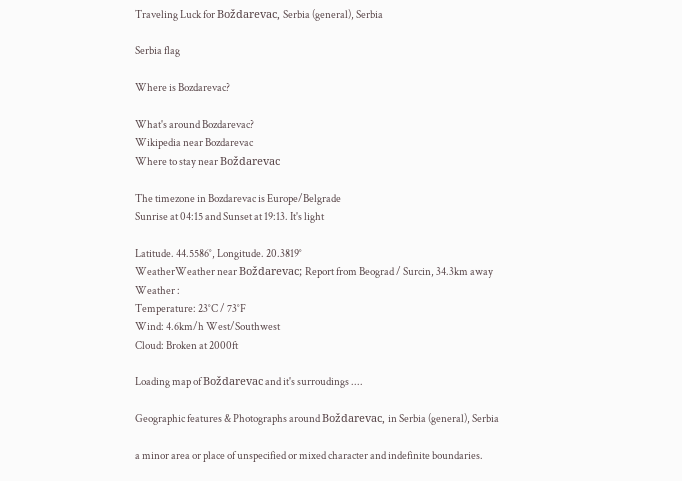Traveling Luck for Boždarevac, Serbia (general), Serbia

Serbia flag

Where is Bozdarevac?

What's around Bozdarevac?
Wikipedia near Bozdarevac
Where to stay near Boždarevac

The timezone in Bozdarevac is Europe/Belgrade
Sunrise at 04:15 and Sunset at 19:13. It's light

Latitude. 44.5586°, Longitude. 20.3819°
WeatherWeather near Boždarevac; Report from Beograd / Surcin, 34.3km away
Weather :
Temperature: 23°C / 73°F
Wind: 4.6km/h West/Southwest
Cloud: Broken at 2000ft

Loading map of Boždarevac and it's surroudings ....

Geographic features & Photographs around Boždarevac, in Serbia (general), Serbia

a minor area or place of unspecified or mixed character and indefinite boundaries.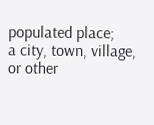populated place;
a city, town, village, or other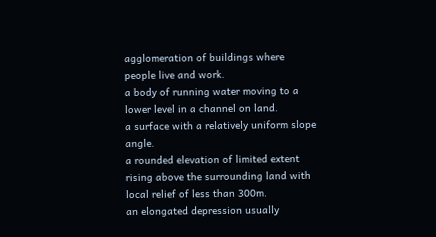agglomeration of buildings where people live and work.
a body of running water moving to a lower level in a channel on land.
a surface with a relatively uniform slope angle.
a rounded elevation of limited extent rising above the surrounding land with local relief of less than 300m.
an elongated depression usually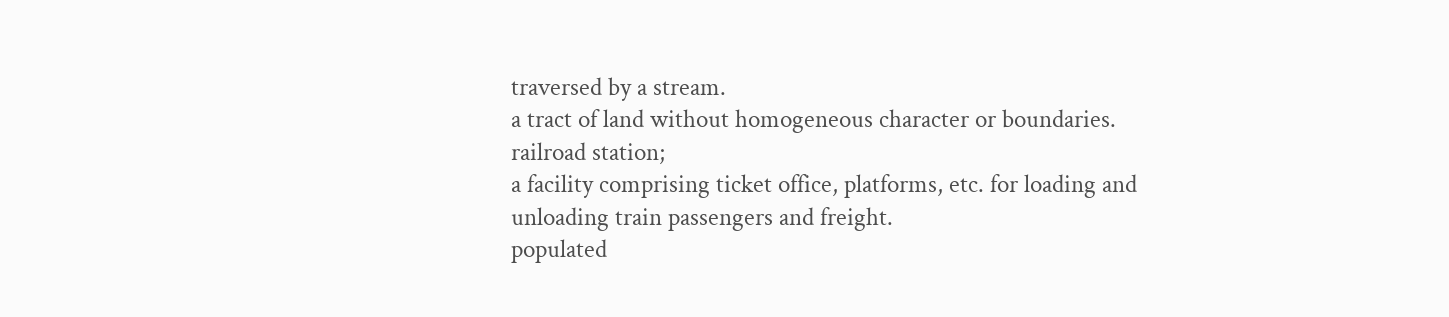traversed by a stream.
a tract of land without homogeneous character or boundaries.
railroad station;
a facility comprising ticket office, platforms, etc. for loading and unloading train passengers and freight.
populated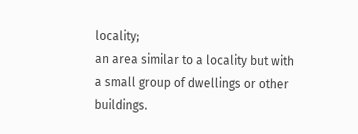locality;
an area similar to a locality but with a small group of dwellings or other buildings.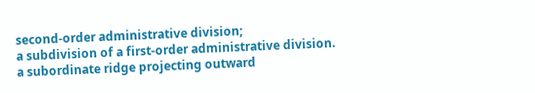second-order administrative division;
a subdivision of a first-order administrative division.
a subordinate ridge projecting outward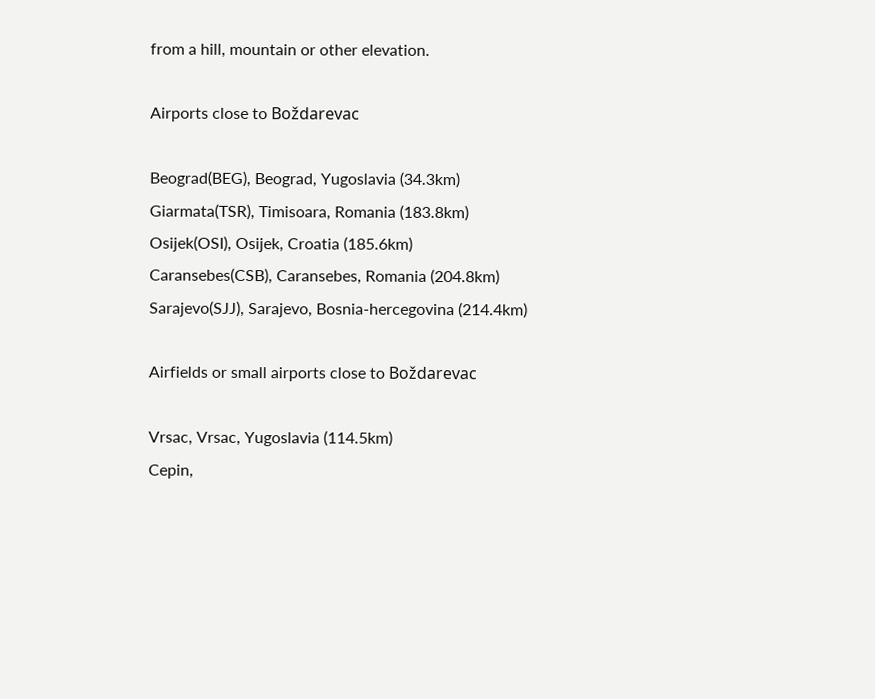from a hill, mountain or other elevation.

Airports close to Boždarevac

Beograd(BEG), Beograd, Yugoslavia (34.3km)
Giarmata(TSR), Timisoara, Romania (183.8km)
Osijek(OSI), Osijek, Croatia (185.6km)
Caransebes(CSB), Caransebes, Romania (204.8km)
Sarajevo(SJJ), Sarajevo, Bosnia-hercegovina (214.4km)

Airfields or small airports close to Boždarevac

Vrsac, Vrsac, Yugoslavia (114.5km)
Cepin,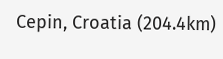Cepin, Croatia (204.4km)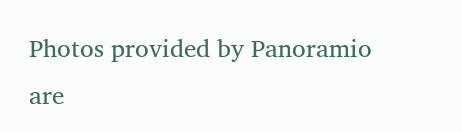Photos provided by Panoramio are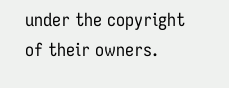under the copyright of their owners.